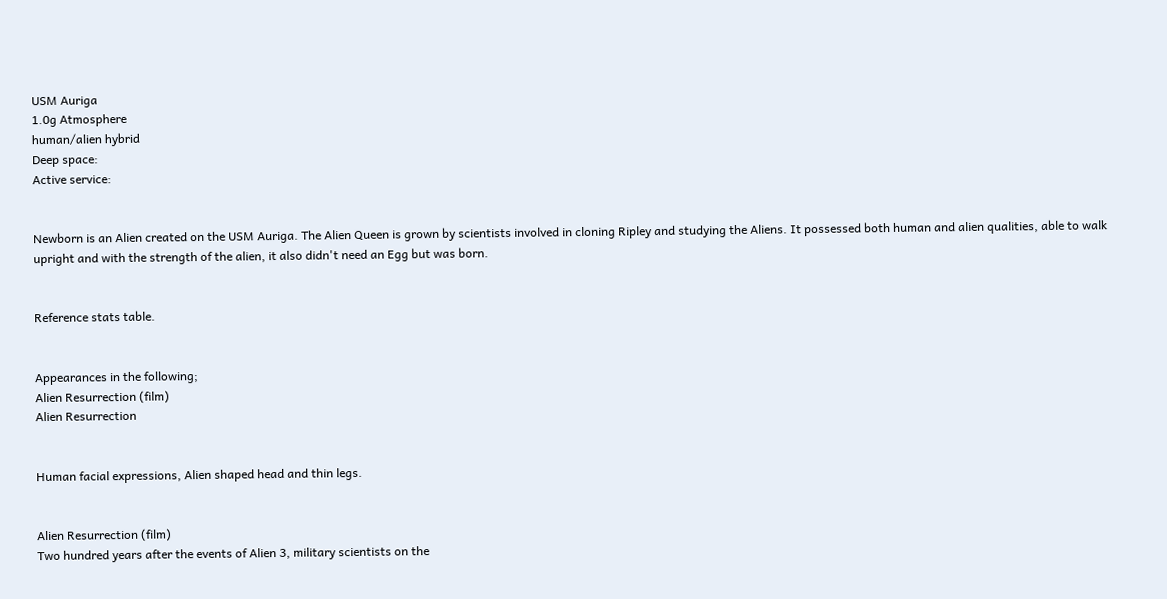USM Auriga
1.0g Atmosphere
human/alien hybrid
Deep space:
Active service:


Newborn is an Alien created on the USM Auriga. The Alien Queen is grown by scientists involved in cloning Ripley and studying the Aliens. It possessed both human and alien qualities, able to walk upright and with the strength of the alien, it also didn't need an Egg but was born.


Reference stats table.


Appearances in the following;
Alien Resurrection (film)
Alien Resurrection


Human facial expressions, Alien shaped head and thin legs.


Alien Resurrection (film)
Two hundred years after the events of Alien 3, military scientists on the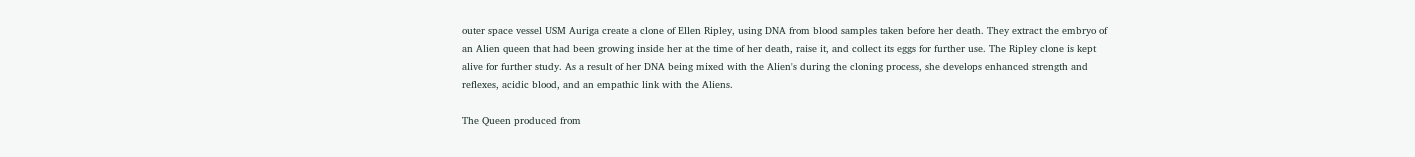outer space vessel USM Auriga create a clone of Ellen Ripley, using DNA from blood samples taken before her death. They extract the embryo of an Alien queen that had been growing inside her at the time of her death, raise it, and collect its eggs for further use. The Ripley clone is kept alive for further study. As a result of her DNA being mixed with the Alien's during the cloning process, she develops enhanced strength and reflexes, acidic blood, and an empathic link with the Aliens.

The Queen produced from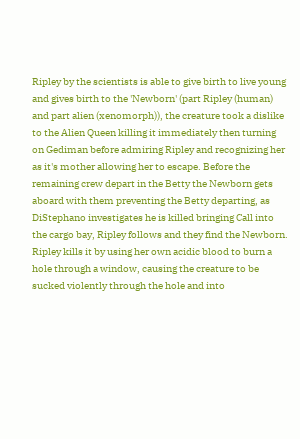Ripley by the scientists is able to give birth to live young and gives birth to the 'Newborn' (part Ripley (human) and part alien (xenomorph)), the creature took a dislike to the Alien Queen killing it immediately then turning on Gediman before admiring Ripley and recognizing her as it's mother allowing her to escape. Before the remaining crew depart in the Betty the Newborn gets aboard with them preventing the Betty departing, as DiStephano investigates he is killed bringing Call into the cargo bay, Ripley follows and they find the Newborn. Ripley kills it by using her own acidic blood to burn a hole through a window, causing the creature to be sucked violently through the hole and into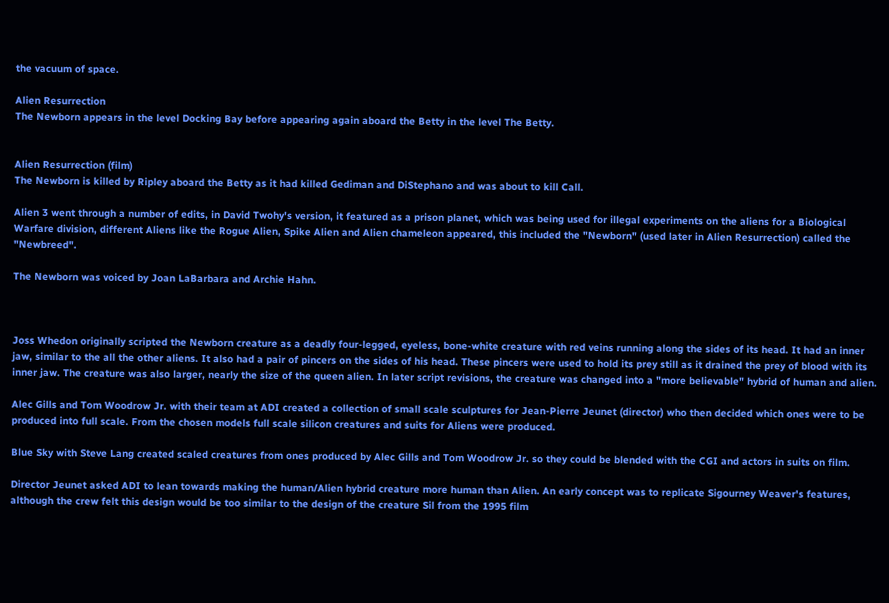the vacuum of space.

Alien Resurrection
The Newborn appears in the level Docking Bay before appearing again aboard the Betty in the level The Betty.


Alien Resurrection (film)
The Newborn is killed by Ripley aboard the Betty as it had killed Gediman and DiStephano and was about to kill Call.

Alien 3 went through a number of edits, in David Twohy's version, it featured as a prison planet, which was being used for illegal experiments on the aliens for a Biological Warfare division, different Aliens like the Rogue Alien, Spike Alien and Alien chameleon appeared, this included the "Newborn" (used later in Alien Resurrection) called the "Newbreed".

The Newborn was voiced by Joan LaBarbara and Archie Hahn.



Joss Whedon originally scripted the Newborn creature as a deadly four-legged, eyeless, bone-white creature with red veins running along the sides of its head. It had an inner jaw, similar to the all the other aliens. It also had a pair of pincers on the sides of his head. These pincers were used to hold its prey still as it drained the prey of blood with its inner jaw. The creature was also larger, nearly the size of the queen alien. In later script revisions, the creature was changed into a "more believable" hybrid of human and alien.

Alec Gills and Tom Woodrow Jr. with their team at ADI created a collection of small scale sculptures for Jean-Pierre Jeunet (director) who then decided which ones were to be produced into full scale. From the chosen models full scale silicon creatures and suits for Aliens were produced.

Blue Sky with Steve Lang created scaled creatures from ones produced by Alec Gills and Tom Woodrow Jr. so they could be blended with the CGI and actors in suits on film.

Director Jeunet asked ADI to lean towards making the human/Alien hybrid creature more human than Alien. An early concept was to replicate Sigourney Weaver's features, although the crew felt this design would be too similar to the design of the creature Sil from the 1995 film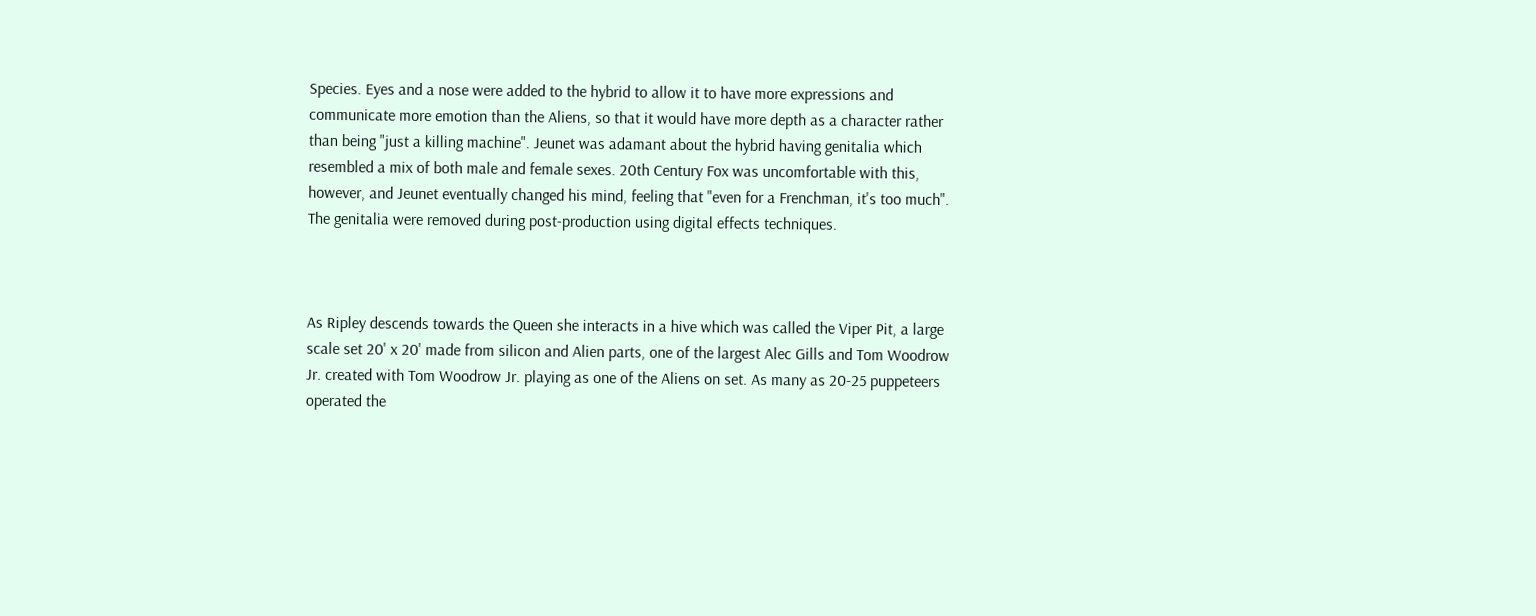Species. Eyes and a nose were added to the hybrid to allow it to have more expressions and communicate more emotion than the Aliens, so that it would have more depth as a character rather than being "just a killing machine". Jeunet was adamant about the hybrid having genitalia which resembled a mix of both male and female sexes. 20th Century Fox was uncomfortable with this, however, and Jeunet eventually changed his mind, feeling that "even for a Frenchman, it's too much". The genitalia were removed during post-production using digital effects techniques.



As Ripley descends towards the Queen she interacts in a hive which was called the Viper Pit, a large scale set 20' x 20' made from silicon and Alien parts, one of the largest Alec Gills and Tom Woodrow Jr. created with Tom Woodrow Jr. playing as one of the Aliens on set. As many as 20-25 puppeteers operated the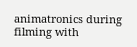animatronics during filming with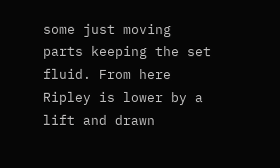some just moving parts keeping the set fluid. From here Ripley is lower by a lift and drawn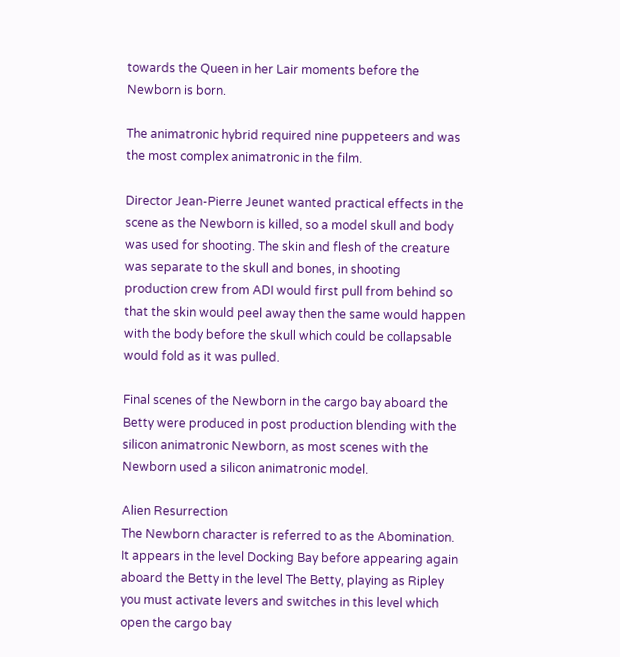towards the Queen in her Lair moments before the Newborn is born.

The animatronic hybrid required nine puppeteers and was the most complex animatronic in the film.

Director Jean-Pierre Jeunet wanted practical effects in the scene as the Newborn is killed, so a model skull and body was used for shooting. The skin and flesh of the creature was separate to the skull and bones, in shooting production crew from ADI would first pull from behind so that the skin would peel away then the same would happen with the body before the skull which could be collapsable would fold as it was pulled.

Final scenes of the Newborn in the cargo bay aboard the Betty were produced in post production blending with the silicon animatronic Newborn, as most scenes with the Newborn used a silicon animatronic model.

Alien Resurrection
The Newborn character is referred to as the Abomination. It appears in the level Docking Bay before appearing again aboard the Betty in the level The Betty, playing as Ripley you must activate levers and switches in this level which open the cargo bay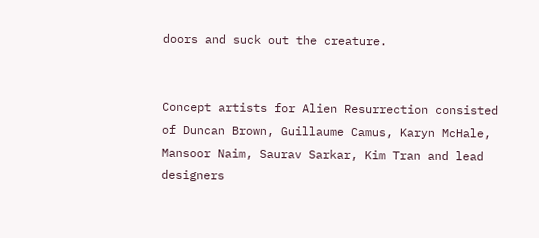doors and suck out the creature.


Concept artists for Alien Resurrection consisted of Duncan Brown, Guillaume Camus, Karyn McHale, Mansoor Naim, Saurav Sarkar, Kim Tran and lead designers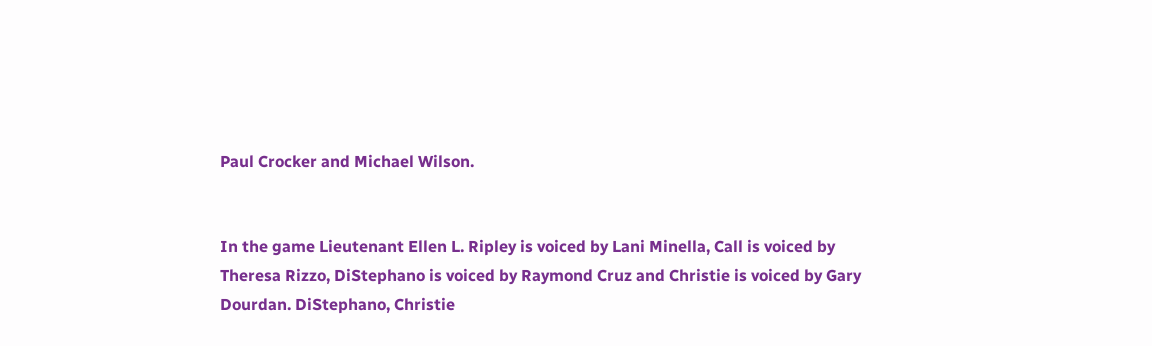Paul Crocker and Michael Wilson.


In the game Lieutenant Ellen L. Ripley is voiced by Lani Minella, Call is voiced by Theresa Rizzo, DiStephano is voiced by Raymond Cruz and Christie is voiced by Gary Dourdan. DiStephano, Christie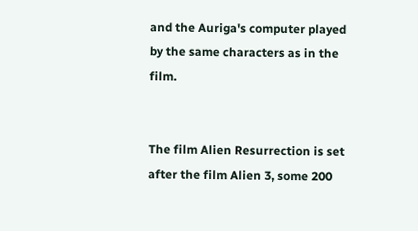and the Auriga's computer played by the same characters as in the film.


The film Alien Resurrection is set after the film Alien 3, some 200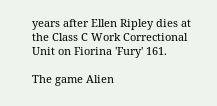years after Ellen Ripley dies at the Class C Work Correctional Unit on Fiorina 'Fury' 161.

The game Alien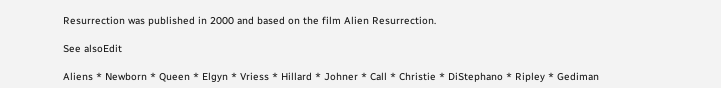Resurrection was published in 2000 and based on the film Alien Resurrection.

See alsoEdit

Aliens * Newborn * Queen * Elgyn * Vriess * Hillard * Johner * Call * Christie * DiStephano * Ripley * Gediman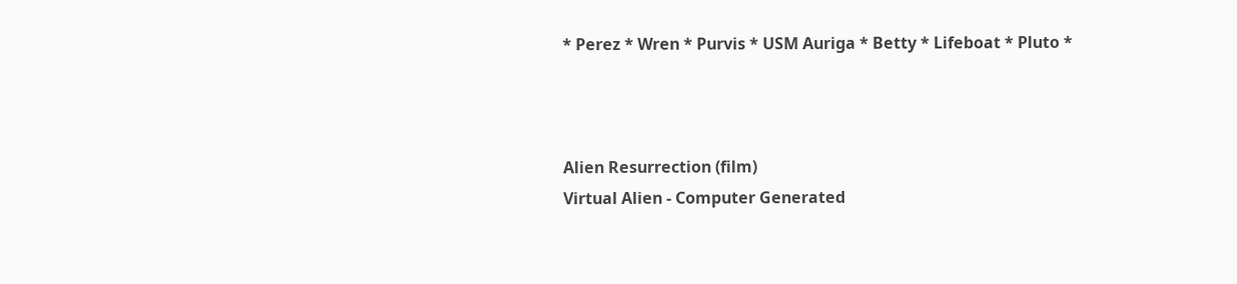* Perez * Wren * Purvis * USM Auriga * Betty * Lifeboat * Pluto *



Alien Resurrection (film)
Virtual Alien - Computer Generated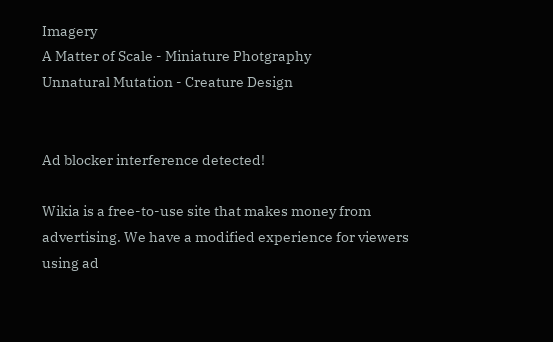Imagery
A Matter of Scale - Miniature Photgraphy
Unnatural Mutation - Creature Design


Ad blocker interference detected!

Wikia is a free-to-use site that makes money from advertising. We have a modified experience for viewers using ad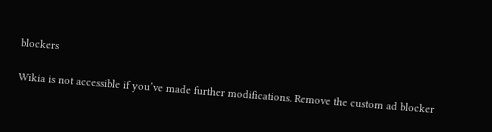blockers

Wikia is not accessible if you’ve made further modifications. Remove the custom ad blocker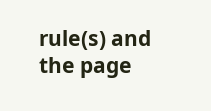rule(s) and the page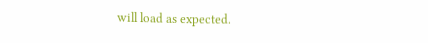will load as expected.